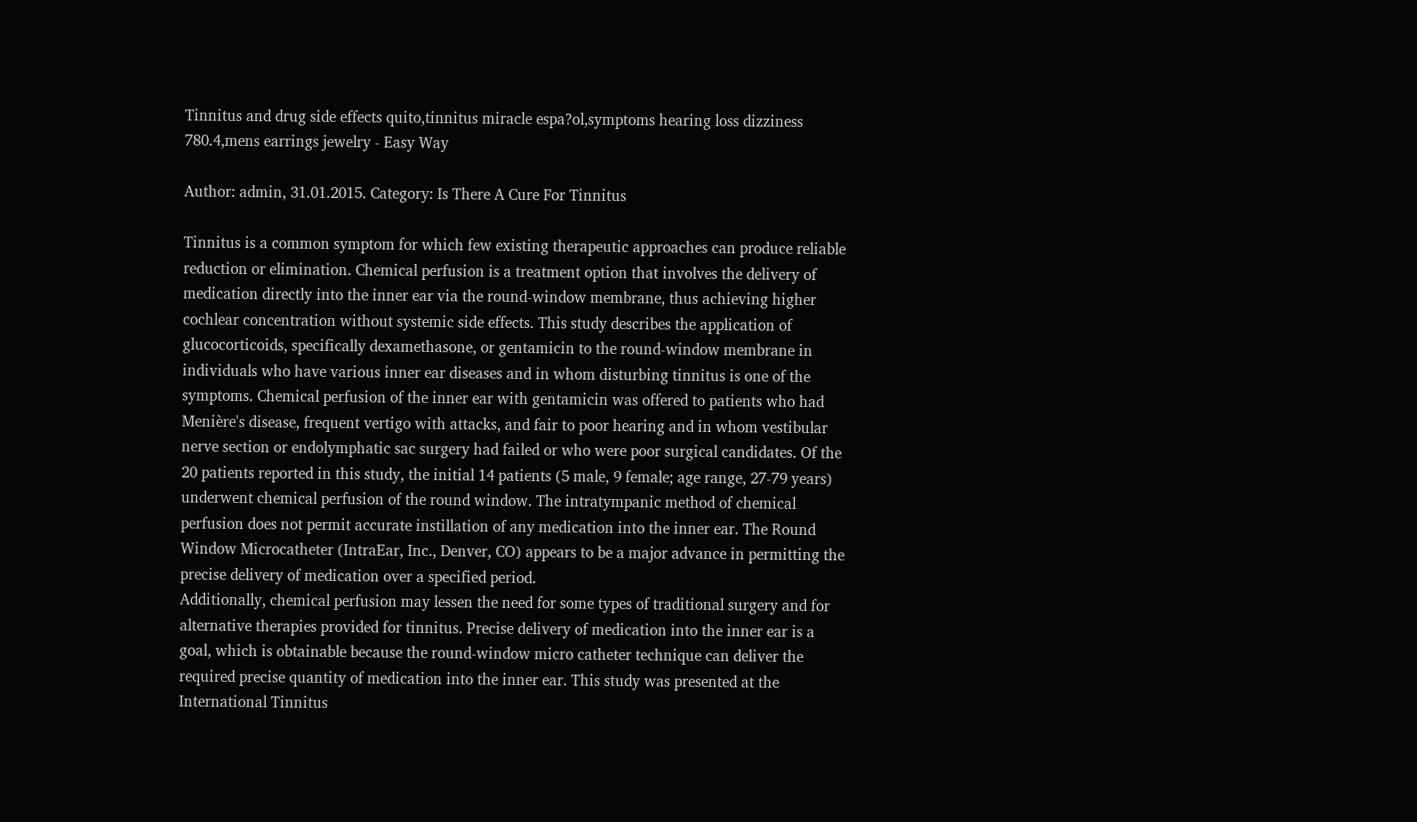Tinnitus and drug side effects quito,tinnitus miracle espa?ol,symptoms hearing loss dizziness 780.4,mens earrings jewelry - Easy Way

Author: admin, 31.01.2015. Category: Is There A Cure For Tinnitus

Tinnitus is a common symptom for which few existing therapeutic approaches can produce reliable reduction or elimination. Chemical perfusion is a treatment option that involves the delivery of medication directly into the inner ear via the round-window membrane, thus achieving higher cochlear concentration without systemic side effects. This study describes the application of glucocorticoids, specifically dexamethasone, or gentamicin to the round-window membrane in individuals who have various inner ear diseases and in whom disturbing tinnitus is one of the symptoms. Chemical perfusion of the inner ear with gentamicin was offered to patients who had Menière's disease, frequent vertigo with attacks, and fair to poor hearing and in whom vestibular nerve section or endolymphatic sac surgery had failed or who were poor surgical candidates. Of the 20 patients reported in this study, the initial 14 patients (5 male, 9 female; age range, 27-79 years) underwent chemical perfusion of the round window. The intratympanic method of chemical perfusion does not permit accurate instillation of any medication into the inner ear. The Round Window Microcatheter (IntraEar, Inc., Denver, CO) appears to be a major advance in permitting the precise delivery of medication over a specified period.
Additionally, chemical perfusion may lessen the need for some types of traditional surgery and for alternative therapies provided for tinnitus. Precise delivery of medication into the inner ear is a goal, which is obtainable because the round-window micro catheter technique can deliver the required precise quantity of medication into the inner ear. This study was presented at the International Tinnitus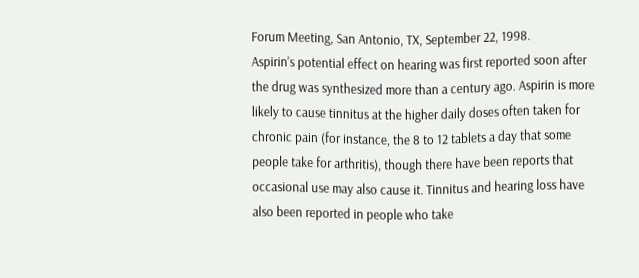Forum Meeting, San Antonio, TX, September 22, 1998.
Aspirin’s potential effect on hearing was first reported soon after the drug was synthesized more than a century ago. Aspirin is more likely to cause tinnitus at the higher daily doses often taken for chronic pain (for instance, the 8 to 12 tablets a day that some people take for arthritis), though there have been reports that occasional use may also cause it. Tinnitus and hearing loss have also been reported in people who take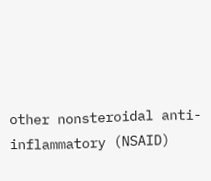other nonsteroidal anti-inflammatory (NSAID)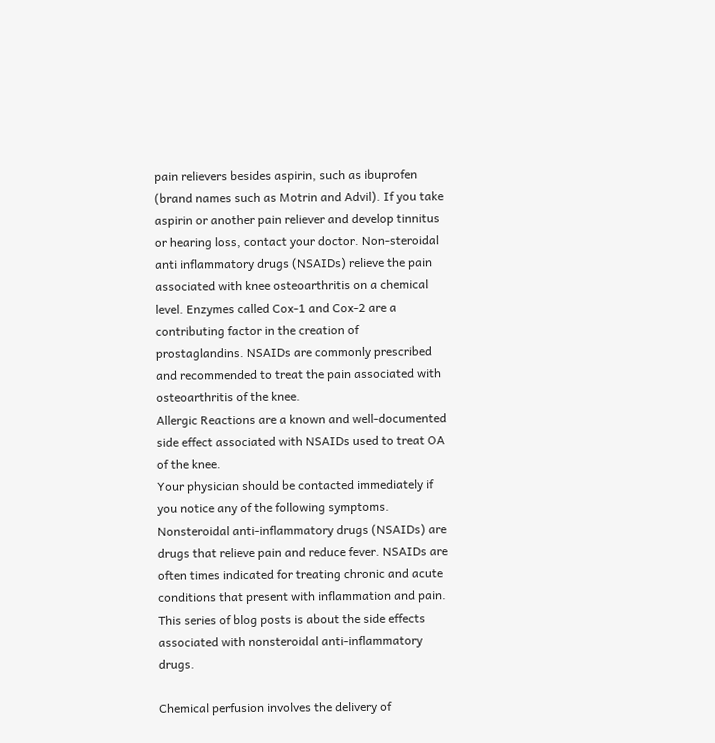pain relievers besides aspirin, such as ibuprofen (brand names such as Motrin and Advil). If you take aspirin or another pain reliever and develop tinnitus or hearing loss, contact your doctor. Non-steroidal anti inflammatory drugs (NSAIDs) relieve the pain associated with knee osteoarthritis on a chemical level. Enzymes called Cox-1 and Cox-2 are a contributing factor in the creation of prostaglandins. NSAIDs are commonly prescribed and recommended to treat the pain associated with osteoarthritis of the knee.
Allergic Reactions are a known and well-documented side effect associated with NSAIDs used to treat OA of the knee.
Your physician should be contacted immediately if you notice any of the following symptoms. Nonsteroidal anti-inflammatory drugs (NSAIDs) are drugs that relieve pain and reduce fever. NSAIDs are often times indicated for treating chronic and acute conditions that present with inflammation and pain. This series of blog posts is about the side effects associated with nonsteroidal anti-inflammatory drugs.

Chemical perfusion involves the delivery of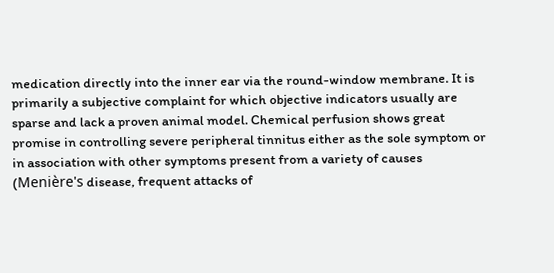medication directly into the inner ear via the round-window membrane. It is primarily a subjective complaint for which objective indicators usually are sparse and lack a proven animal model. Chemical perfusion shows great promise in controlling severe peripheral tinnitus either as the sole symptom or in association with other symptoms present from a variety of causes (Menière's disease, frequent attacks of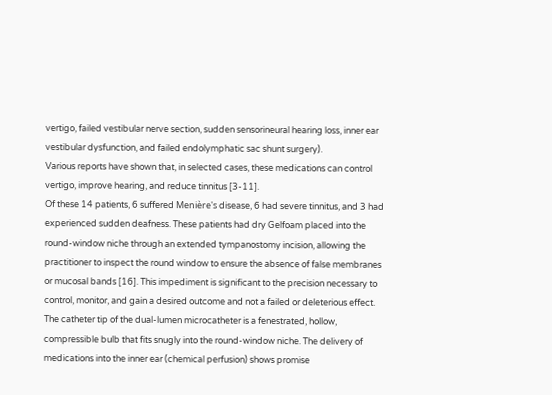vertigo, failed vestibular nerve section, sudden sensorineural hearing loss, inner ear vestibular dysfunction, and failed endolymphatic sac shunt surgery).
Various reports have shown that, in selected cases, these medications can control vertigo, improve hearing, and reduce tinnitus [3-11].
Of these 14 patients, 6 suffered Menière's disease, 6 had severe tinnitus, and 3 had experienced sudden deafness. These patients had dry Gelfoam placed into the round-window niche through an extended tympanostomy incision, allowing the practitioner to inspect the round window to ensure the absence of false membranes or mucosal bands [16]. This impediment is significant to the precision necessary to control, monitor, and gain a desired outcome and not a failed or deleterious effect. The catheter tip of the dual-lumen microcatheter is a fenestrated, hollow, compressible bulb that fits snugly into the round-window niche. The delivery of medications into the inner ear (chemical perfusion) shows promise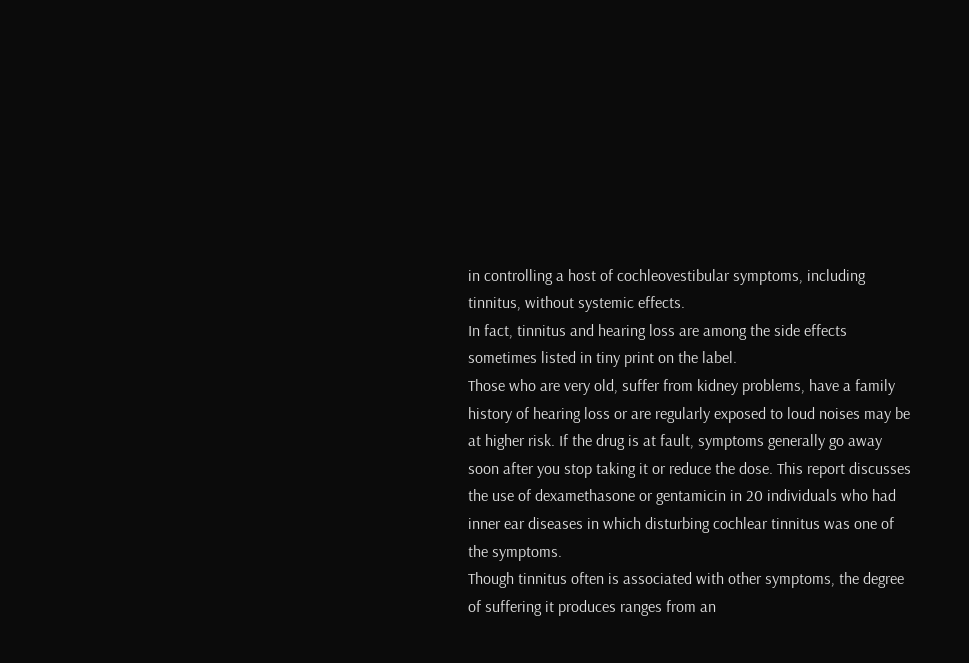in controlling a host of cochleovestibular symptoms, including tinnitus, without systemic effects.
In fact, tinnitus and hearing loss are among the side effects sometimes listed in tiny print on the label.
Those who are very old, suffer from kidney problems, have a family history of hearing loss or are regularly exposed to loud noises may be at higher risk. If the drug is at fault, symptoms generally go away soon after you stop taking it or reduce the dose. This report discusses the use of dexamethasone or gentamicin in 20 individuals who had inner ear diseases in which disturbing cochlear tinnitus was one of the symptoms.
Though tinnitus often is associated with other symptoms, the degree of suffering it produces ranges from an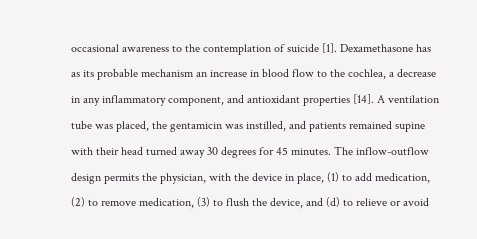occasional awareness to the contemplation of suicide [1]. Dexamethasone has as its probable mechanism an increase in blood flow to the cochlea, a decrease in any inflammatory component, and antioxidant properties [14]. A ventilation tube was placed, the gentamicin was instilled, and patients remained supine with their head turned away 30 degrees for 45 minutes. The inflow-outflow design permits the physician, with the device in place, (1) to add medication, (2) to remove medication, (3) to flush the device, and (d) to relieve or avoid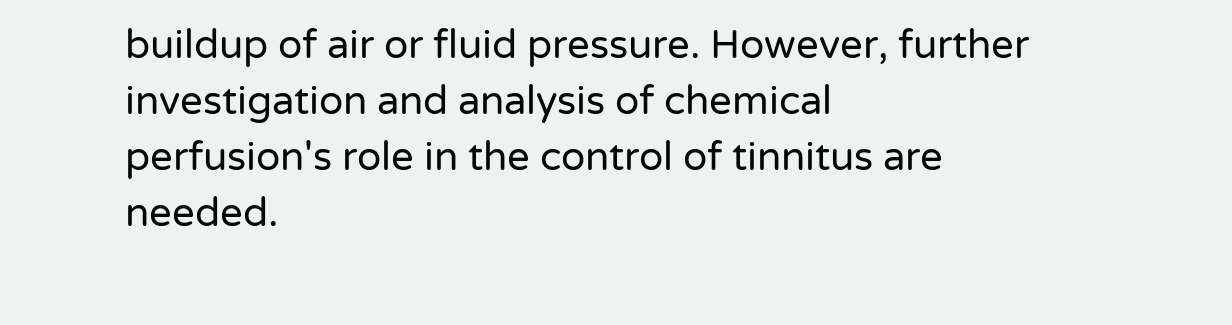buildup of air or fluid pressure. However, further investigation and analysis of chemical perfusion's role in the control of tinnitus are needed.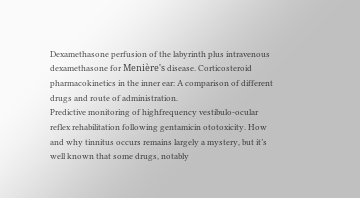Dexamethasone perfusion of the labyrinth plus intravenous dexamethasone for Menière's disease. Corticosteroid pharmacokinetics in the inner ear: A comparison of different drugs and route of administration.
Predictive monitoring of highfrequency vestibulo-ocular reflex rehabilitation following gentamicin ototoxicity. How and why tinnitus occurs remains largely a mystery, but it’s well known that some drugs, notably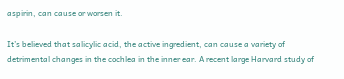aspirin, can cause or worsen it.

It’s believed that salicylic acid, the active ingredient, can cause a variety of detrimental changes in the cochlea in the inner ear. A recent large Harvard study of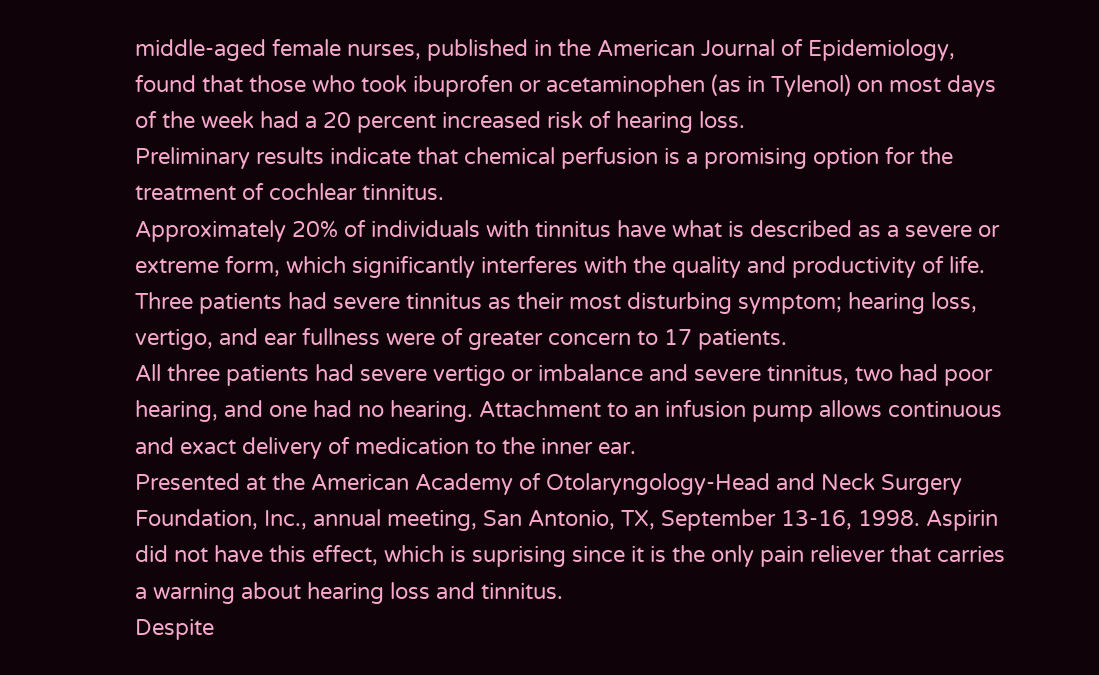middle-aged female nurses, published in the American Journal of Epidemiology, found that those who took ibuprofen or acetaminophen (as in Tylenol) on most days of the week had a 20 percent increased risk of hearing loss.
Preliminary results indicate that chemical perfusion is a promising option for the treatment of cochlear tinnitus.
Approximately 20% of individuals with tinnitus have what is described as a severe or extreme form, which significantly interferes with the quality and productivity of life. Three patients had severe tinnitus as their most disturbing symptom; hearing loss, vertigo, and ear fullness were of greater concern to 17 patients.
All three patients had severe vertigo or imbalance and severe tinnitus, two had poor hearing, and one had no hearing. Attachment to an infusion pump allows continuous and exact delivery of medication to the inner ear.
Presented at the American Academy of Otolaryngology-Head and Neck Surgery Foundation, Inc., annual meeting, San Antonio, TX, September 13-16, 1998. Aspirin did not have this effect, which is suprising since it is the only pain reliever that carries a warning about hearing loss and tinnitus.
Despite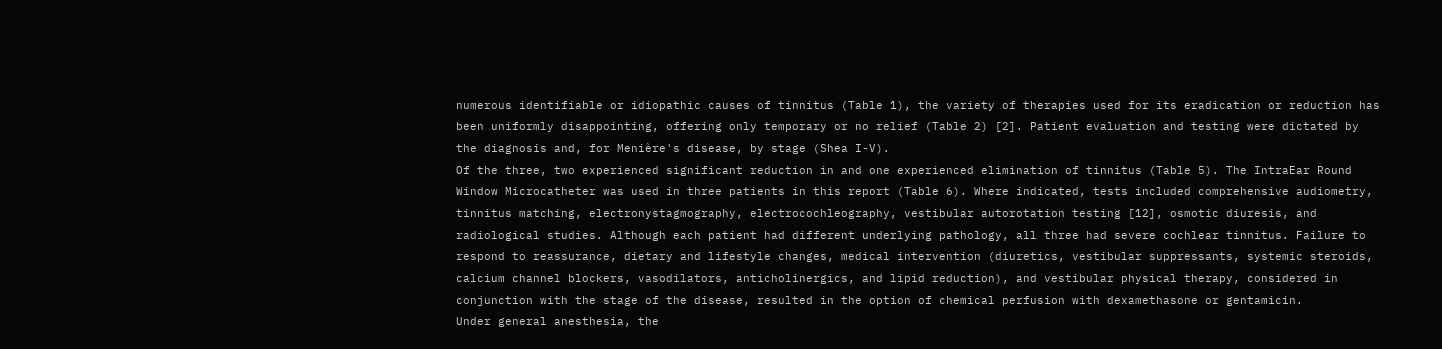numerous identifiable or idiopathic causes of tinnitus (Table 1), the variety of therapies used for its eradication or reduction has been uniformly disappointing, offering only temporary or no relief (Table 2) [2]. Patient evaluation and testing were dictated by the diagnosis and, for Menière's disease, by stage (Shea I-V).
Of the three, two experienced significant reduction in and one experienced elimination of tinnitus (Table 5). The IntraEar Round Window Microcatheter was used in three patients in this report (Table 6). Where indicated, tests included comprehensive audiometry, tinnitus matching, electronystagmography, electrocochleography, vestibular autorotation testing [12], osmotic diuresis, and radiological studies. Although each patient had different underlying pathology, all three had severe cochlear tinnitus. Failure to respond to reassurance, dietary and lifestyle changes, medical intervention (diuretics, vestibular suppressants, systemic steroids, calcium channel blockers, vasodilators, anticholinergics, and lipid reduction), and vestibular physical therapy, considered in conjunction with the stage of the disease, resulted in the option of chemical perfusion with dexamethasone or gentamicin.
Under general anesthesia, the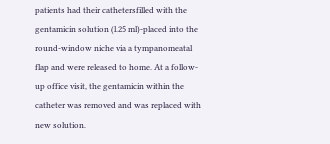patients had their cathetersfilled with the gentamicin solution (l.25 ml)-placed into the round-window niche via a tympanomeatal flap and were released to home. At a follow-up office visit, the gentamicin within the catheter was removed and was replaced with new solution.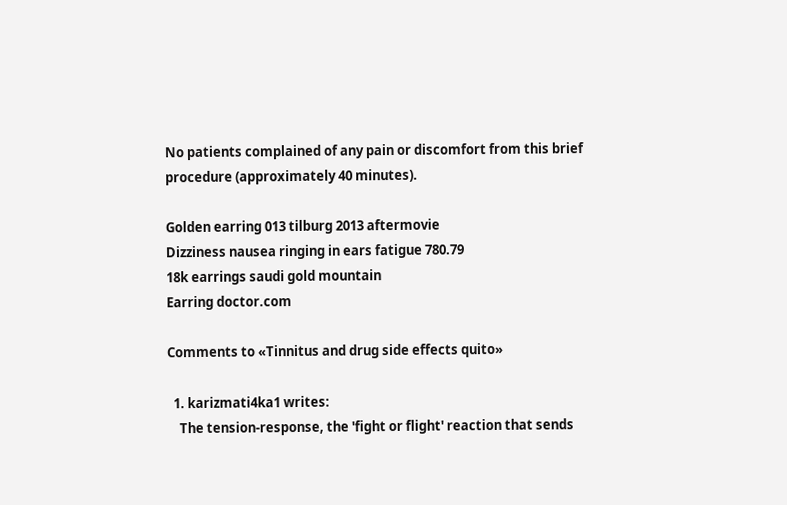No patients complained of any pain or discomfort from this brief procedure (approximately 40 minutes).

Golden earring 013 tilburg 2013 aftermovie
Dizziness nausea ringing in ears fatigue 780.79
18k earrings saudi gold mountain
Earring doctor.com

Comments to «Tinnitus and drug side effects quito»

  1. karizmati4ka1 writes:
    The tension-response, the 'fight or flight' reaction that sends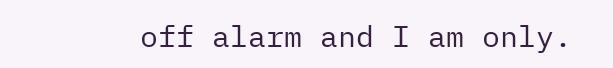off alarm and I am only.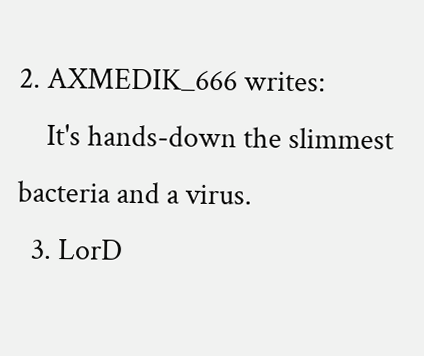2. AXMEDIK_666 writes:
    It's hands-down the slimmest bacteria and a virus.
  3. LorD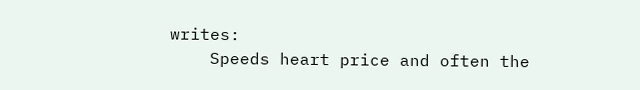writes:
    Speeds heart price and often the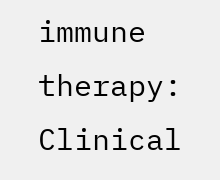immune therapy: Clinical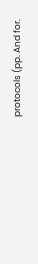protocols (pp. And for.